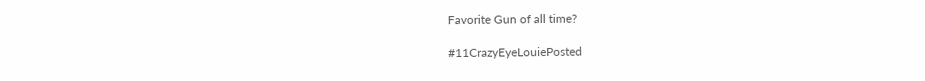Favorite Gun of all time?

#11CrazyEyeLouiePosted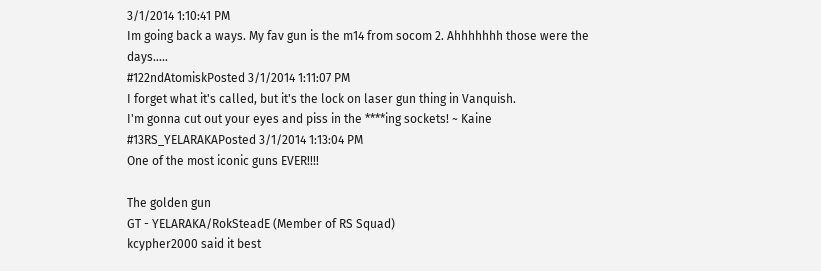3/1/2014 1:10:41 PM
Im going back a ways. My fav gun is the m14 from socom 2. Ahhhhhhh those were the days.....
#122ndAtomiskPosted 3/1/2014 1:11:07 PM
I forget what it's called, but it's the lock on laser gun thing in Vanquish.
I'm gonna cut out your eyes and piss in the ****ing sockets! ~ Kaine
#13RS_YELARAKAPosted 3/1/2014 1:13:04 PM
One of the most iconic guns EVER!!!!

The golden gun
GT - YELARAKA/RokSteadE (Member of RS Squad)
kcypher2000 said it best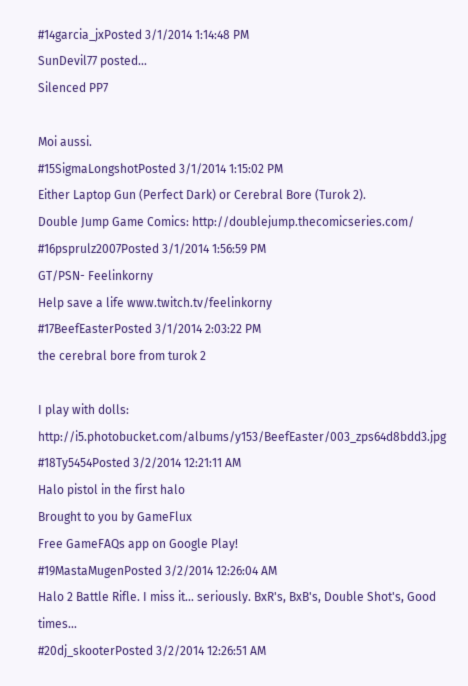#14garcia_jxPosted 3/1/2014 1:14:48 PM
SunDevil77 posted...
Silenced PP7

Moi aussi.
#15SigmaLongshotPosted 3/1/2014 1:15:02 PM
Either Laptop Gun (Perfect Dark) or Cerebral Bore (Turok 2).
Double Jump Game Comics: http://doublejump.thecomicseries.com/
#16psprulz2007Posted 3/1/2014 1:56:59 PM
GT/PSN- Feelinkorny
Help save a life www.twitch.tv/feelinkorny
#17BeefEasterPosted 3/1/2014 2:03:22 PM
the cerebral bore from turok 2

I play with dolls: http://i5.photobucket.com/albums/y153/BeefEaster/003_zps64d8bdd3.jpg
#18Ty5454Posted 3/2/2014 12:21:11 AM
Halo pistol in the first halo
Brought to you by GameFlux
Free GameFAQs app on Google Play!
#19MastaMugenPosted 3/2/2014 12:26:04 AM
Halo 2 Battle Rifle. I miss it... seriously. BxR's, BxB's, Double Shot's, Good times...
#20dj_skooterPosted 3/2/2014 12:26:51 AM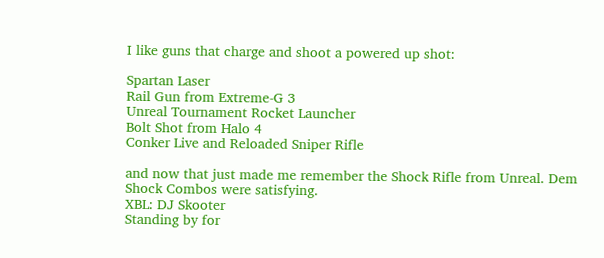I like guns that charge and shoot a powered up shot:

Spartan Laser
Rail Gun from Extreme-G 3
Unreal Tournament Rocket Launcher
Bolt Shot from Halo 4
Conker Live and Reloaded Sniper Rifle

and now that just made me remember the Shock Rifle from Unreal. Dem Shock Combos were satisfying.
XBL: DJ Skooter
Standing by for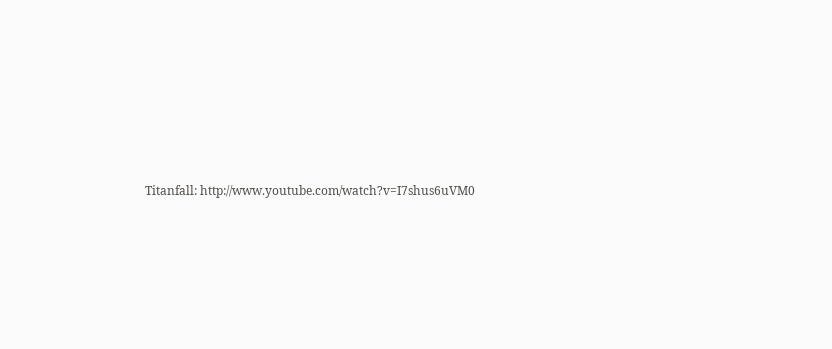Titanfall: http://www.youtube.com/watch?v=I7shus6uVM0